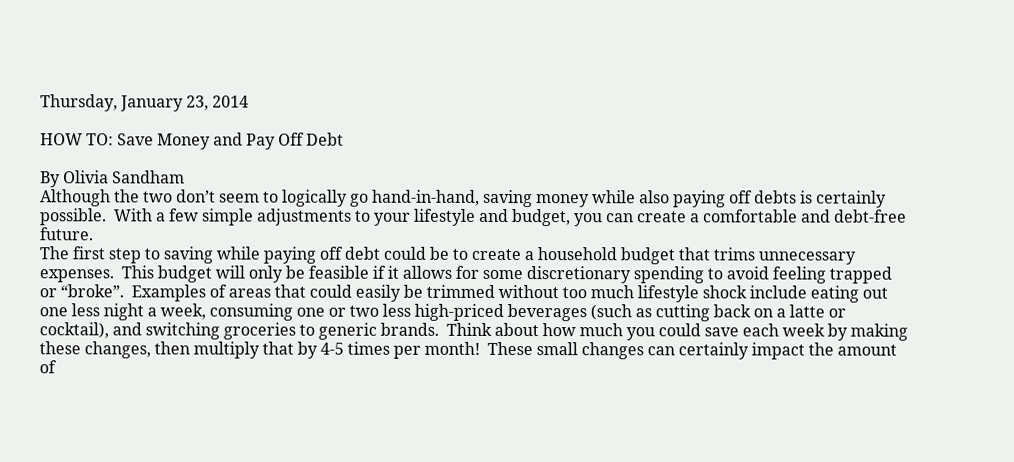Thursday, January 23, 2014

HOW TO: Save Money and Pay Off Debt

By Olivia Sandham
Although the two don’t seem to logically go hand-in-hand, saving money while also paying off debts is certainly possible.  With a few simple adjustments to your lifestyle and budget, you can create a comfortable and debt-free future.
The first step to saving while paying off debt could be to create a household budget that trims unnecessary expenses.  This budget will only be feasible if it allows for some discretionary spending to avoid feeling trapped or “broke”.  Examples of areas that could easily be trimmed without too much lifestyle shock include eating out one less night a week, consuming one or two less high-priced beverages (such as cutting back on a latte or cocktail), and switching groceries to generic brands.  Think about how much you could save each week by making these changes, then multiply that by 4-5 times per month!  These small changes can certainly impact the amount of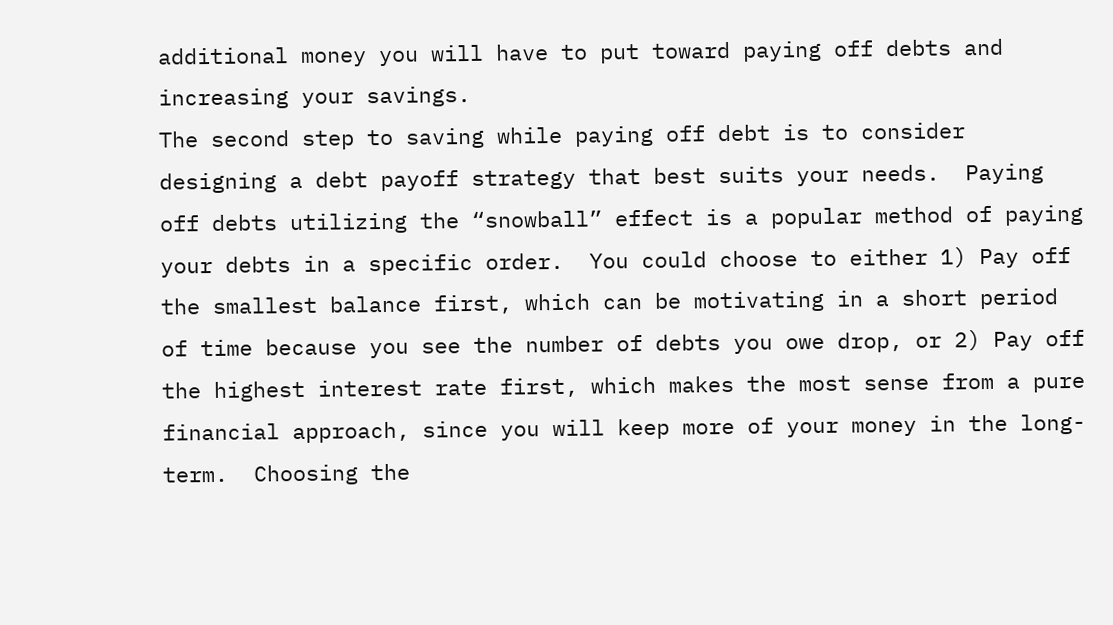additional money you will have to put toward paying off debts and increasing your savings.
The second step to saving while paying off debt is to consider designing a debt payoff strategy that best suits your needs.  Paying off debts utilizing the “snowball” effect is a popular method of paying your debts in a specific order.  You could choose to either 1) Pay off the smallest balance first, which can be motivating in a short period of time because you see the number of debts you owe drop, or 2) Pay off the highest interest rate first, which makes the most sense from a pure financial approach, since you will keep more of your money in the long-term.  Choosing the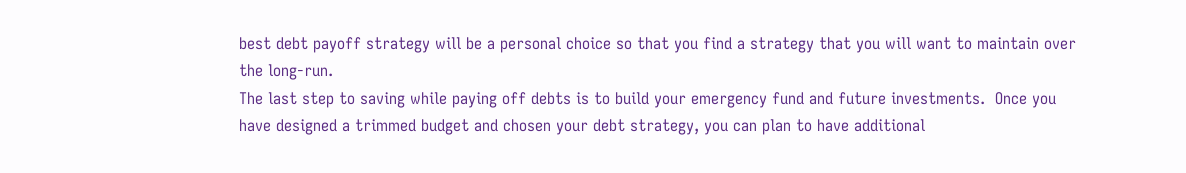best debt payoff strategy will be a personal choice so that you find a strategy that you will want to maintain over the long-run.
The last step to saving while paying off debts is to build your emergency fund and future investments.  Once you have designed a trimmed budget and chosen your debt strategy, you can plan to have additional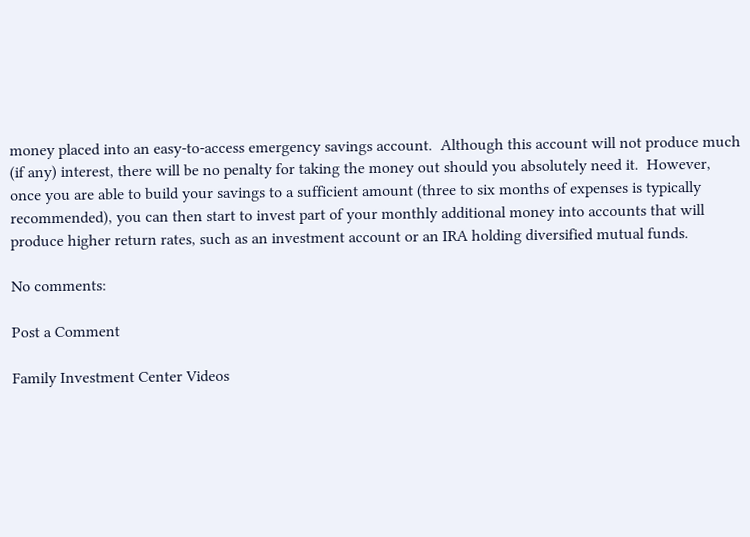money placed into an easy-to-access emergency savings account.  Although this account will not produce much (if any) interest, there will be no penalty for taking the money out should you absolutely need it.  However, once you are able to build your savings to a sufficient amount (three to six months of expenses is typically recommended), you can then start to invest part of your monthly additional money into accounts that will produce higher return rates, such as an investment account or an IRA holding diversified mutual funds.

No comments:

Post a Comment

Family Investment Center Videos